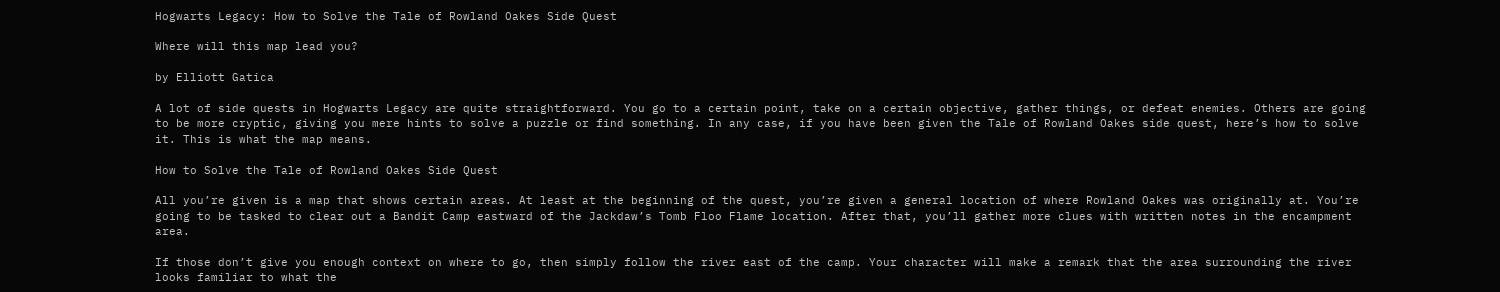Hogwarts Legacy: How to Solve the Tale of Rowland Oakes Side Quest

Where will this map lead you?

by Elliott Gatica

A lot of side quests in Hogwarts Legacy are quite straightforward. You go to a certain point, take on a certain objective, gather things, or defeat enemies. Others are going to be more cryptic, giving you mere hints to solve a puzzle or find something. In any case, if you have been given the Tale of Rowland Oakes side quest, here’s how to solve it. This is what the map means.

How to Solve the Tale of Rowland Oakes Side Quest

All you’re given is a map that shows certain areas. At least at the beginning of the quest, you’re given a general location of where Rowland Oakes was originally at. You’re going to be tasked to clear out a Bandit Camp eastward of the Jackdaw’s Tomb Floo Flame location. After that, you’ll gather more clues with written notes in the encampment area.

If those don’t give you enough context on where to go, then simply follow the river east of the camp. Your character will make a remark that the area surrounding the river looks familiar to what the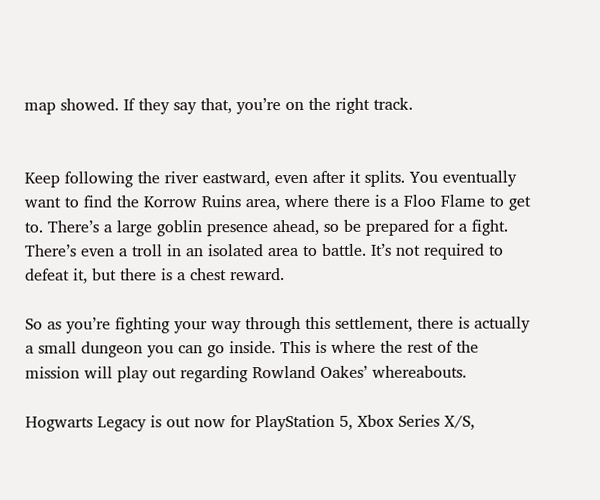map showed. If they say that, you’re on the right track.


Keep following the river eastward, even after it splits. You eventually want to find the Korrow Ruins area, where there is a Floo Flame to get to. There’s a large goblin presence ahead, so be prepared for a fight. There’s even a troll in an isolated area to battle. It’s not required to defeat it, but there is a chest reward.

So as you’re fighting your way through this settlement, there is actually a small dungeon you can go inside. This is where the rest of the mission will play out regarding Rowland Oakes’ whereabouts.

Hogwarts Legacy is out now for PlayStation 5, Xbox Series X/S,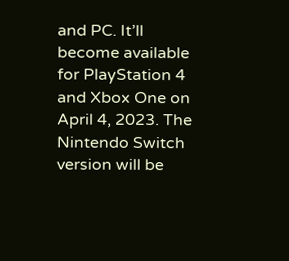and PC. It’ll become available for PlayStation 4 and Xbox One on April 4, 2023. The Nintendo Switch version will be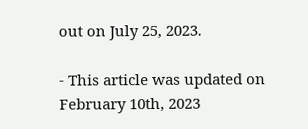out on July 25, 2023.

- This article was updated on February 10th, 2023